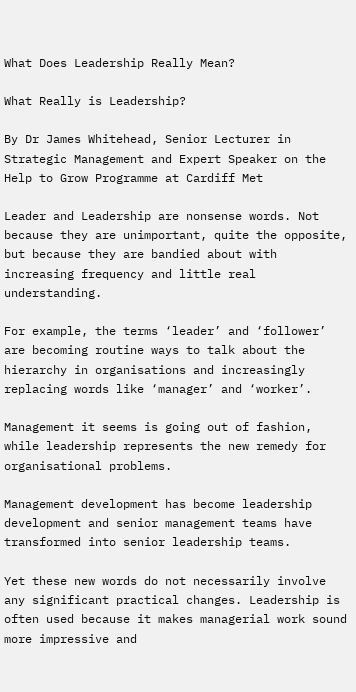What Does Leadership Really Mean?

What Really is Leadership?

By Dr James Whitehead, Senior Lecturer in Strategic Management and Expert Speaker on the Help to Grow Programme at Cardiff Met

Leader and Leadership are nonsense words. Not because they are unimportant, quite the opposite, but because they are bandied about with increasing frequency and little real understanding.

For example, the terms ‘leader’ and ‘follower’ are becoming routine ways to talk about the hierarchy in organisations and increasingly replacing words like ‘manager’ and ‘worker’.

Management it seems is going out of fashion, while leadership represents the new remedy for organisational problems.

Management development has become leadership development and senior management teams have transformed into senior leadership teams.

Yet these new words do not necessarily involve any significant practical changes. Leadership is often used because it makes managerial work sound more impressive and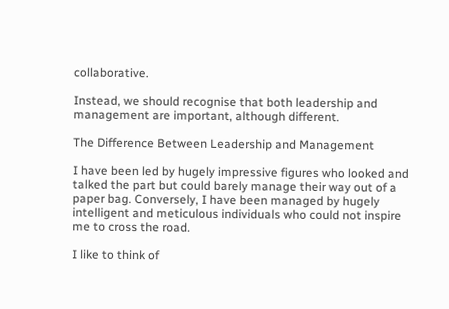collaborative.

Instead, we should recognise that both leadership and management are important, although different.

The Difference Between Leadership and Management

I have been led by hugely impressive figures who looked and talked the part but could barely manage their way out of a paper bag. Conversely, I have been managed by hugely intelligent and meticulous individuals who could not inspire me to cross the road.

I like to think of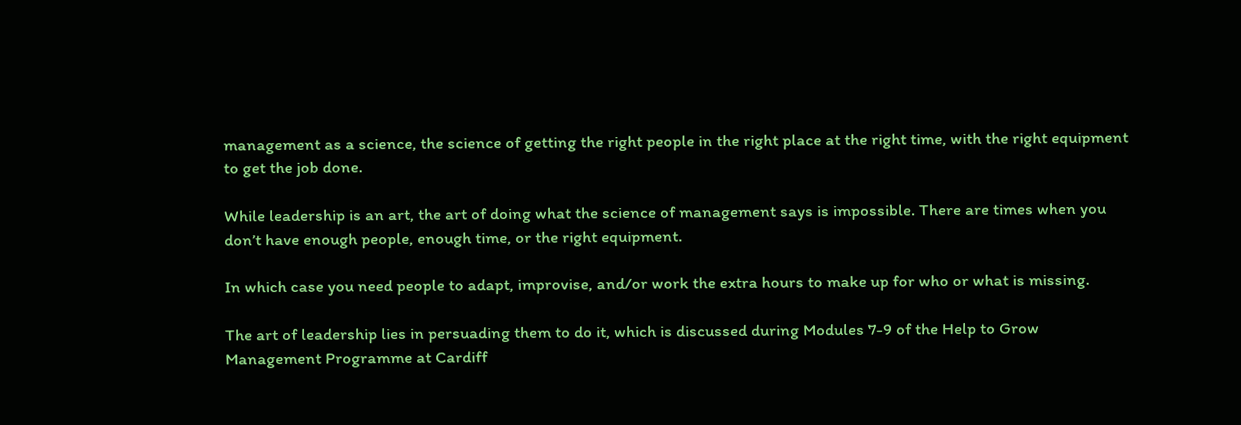management as a science, the science of getting the right people in the right place at the right time, with the right equipment to get the job done.

While leadership is an art, the art of doing what the science of management says is impossible. There are times when you don’t have enough people, enough time, or the right equipment.

In which case you need people to adapt, improvise, and/or work the extra hours to make up for who or what is missing.

The art of leadership lies in persuading them to do it, which is discussed during Modules 7-9 of the Help to Grow Management Programme at Cardiff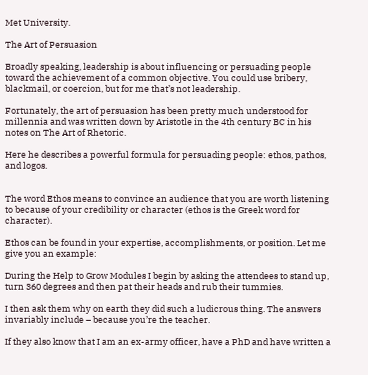Met University.

The Art of Persuasion

Broadly speaking, leadership is about influencing or persuading people toward the achievement of a common objective. You could use bribery, blackmail, or coercion, but for me that’s not leadership.

Fortunately, the art of persuasion has been pretty much understood for millennia and was written down by Aristotle in the 4th century BC in his notes on The Art of Rhetoric.

Here he describes a powerful formula for persuading people: ethos, pathos, and logos.


The word Ethos means to convince an audience that you are worth listening to because of your credibility or character (ethos is the Greek word for character).

Ethos can be found in your expertise, accomplishments, or position. Let me give you an example:

During the Help to Grow Modules I begin by asking the attendees to stand up, turn 360 degrees and then pat their heads and rub their tummies.

I then ask them why on earth they did such a ludicrous thing. The answers invariably include – because you’re the teacher.

If they also know that I am an ex-army officer, have a PhD and have written a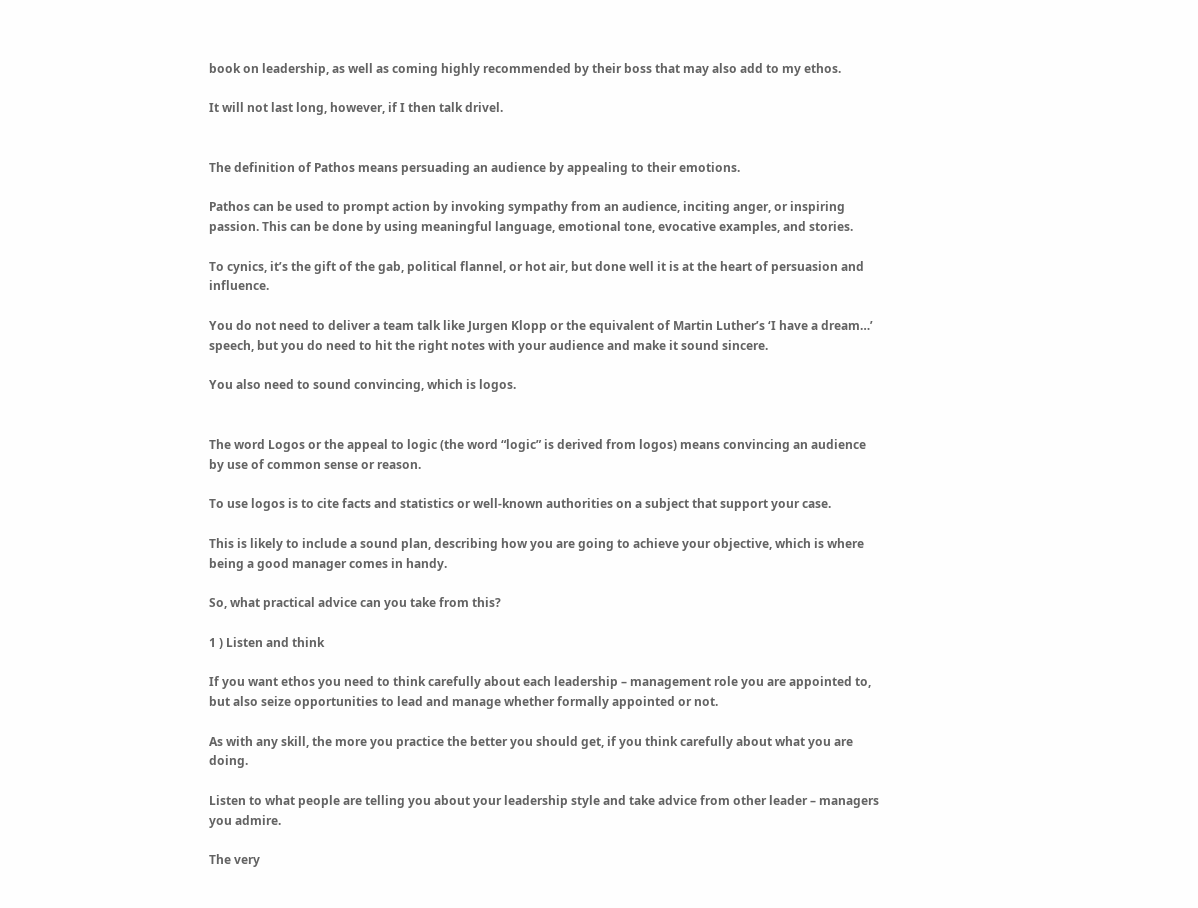book on leadership, as well as coming highly recommended by their boss that may also add to my ethos.

It will not last long, however, if I then talk drivel.


The definition of Pathos means persuading an audience by appealing to their emotions.

Pathos can be used to prompt action by invoking sympathy from an audience, inciting anger, or inspiring passion. This can be done by using meaningful language, emotional tone, evocative examples, and stories.

To cynics, it’s the gift of the gab, political flannel, or hot air, but done well it is at the heart of persuasion and influence.

You do not need to deliver a team talk like Jurgen Klopp or the equivalent of Martin Luther’s ‘I have a dream…’ speech, but you do need to hit the right notes with your audience and make it sound sincere.

You also need to sound convincing, which is logos.


The word Logos or the appeal to logic (the word “logic” is derived from logos) means convincing an audience by use of common sense or reason.

To use logos is to cite facts and statistics or well-known authorities on a subject that support your case.

This is likely to include a sound plan, describing how you are going to achieve your objective, which is where being a good manager comes in handy.

So, what practical advice can you take from this?

1 ) Listen and think

If you want ethos you need to think carefully about each leadership – management role you are appointed to, but also seize opportunities to lead and manage whether formally appointed or not.

As with any skill, the more you practice the better you should get, if you think carefully about what you are doing.

Listen to what people are telling you about your leadership style and take advice from other leader – managers you admire.

The very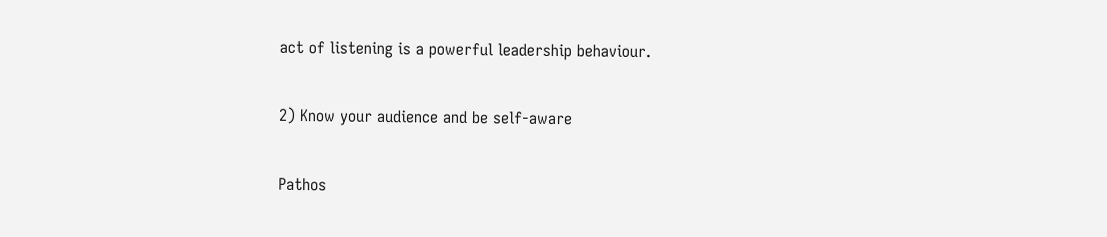act of listening is a powerful leadership behaviour.

2) Know your audience and be self-aware

Pathos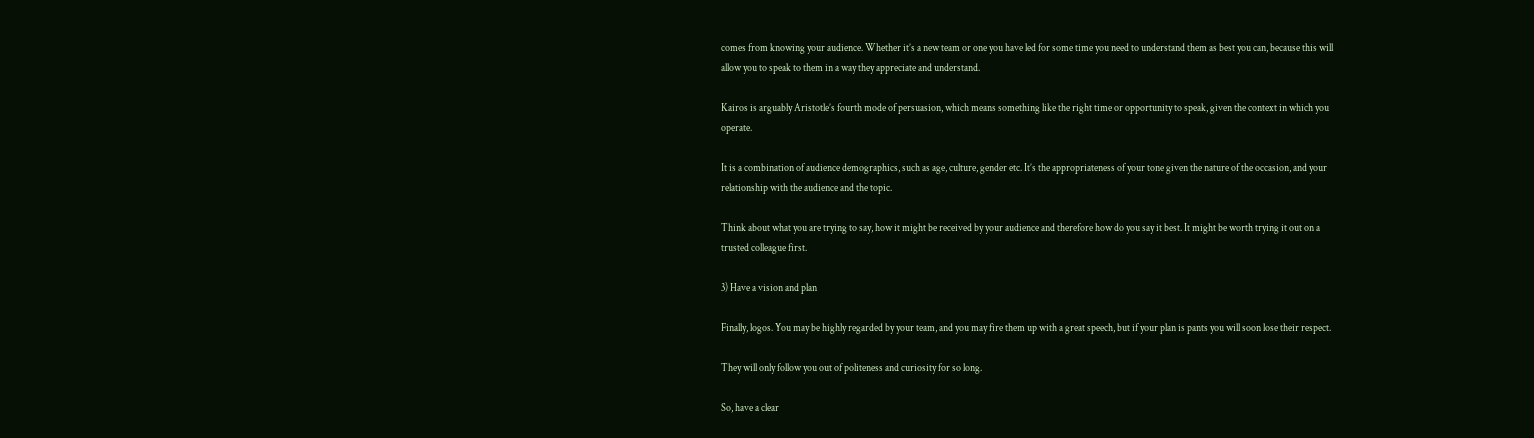comes from knowing your audience. Whether it’s a new team or one you have led for some time you need to understand them as best you can, because this will allow you to speak to them in a way they appreciate and understand.

Kairos is arguably Aristotle’s fourth mode of persuasion, which means something like the right time or opportunity to speak, given the context in which you operate.

It is a combination of audience demographics, such as age, culture, gender etc. It’s the appropriateness of your tone given the nature of the occasion, and your relationship with the audience and the topic.

Think about what you are trying to say, how it might be received by your audience and therefore how do you say it best. It might be worth trying it out on a trusted colleague first.

3) Have a vision and plan

Finally, logos. You may be highly regarded by your team, and you may fire them up with a great speech, but if your plan is pants you will soon lose their respect.

They will only follow you out of politeness and curiosity for so long.

So, have a clear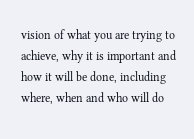vision of what you are trying to achieve, why it is important and how it will be done, including where, when and who will do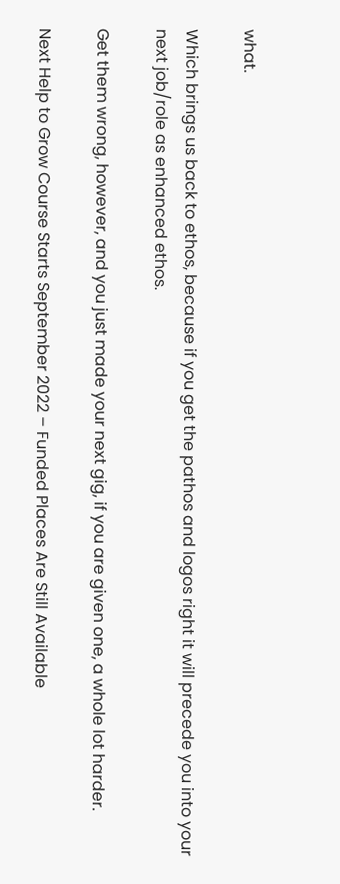what.

Which brings us back to ethos, because if you get the pathos and logos right it will precede you into your next job/role as enhanced ethos.

Get them wrong, however, and you just made your next gig, if you are given one, a whole lot harder.

Next Help to Grow Course Starts September 2022 – Funded Places Are Still Available